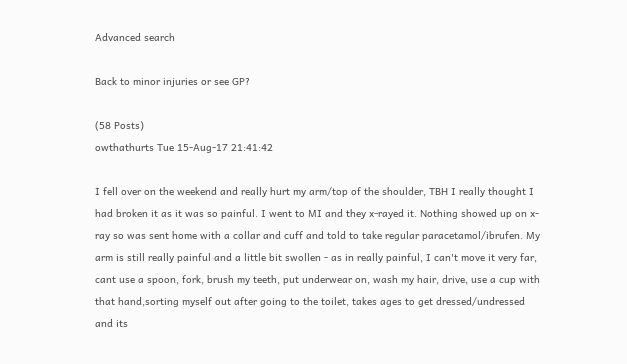Advanced search

Back to minor injuries or see GP?

(58 Posts)
owthathurts Tue 15-Aug-17 21:41:42

I fell over on the weekend and really hurt my arm/top of the shoulder, TBH I really thought I had broken it as it was so painful. I went to MI and they x-rayed it. Nothing showed up on x-ray so was sent home with a collar and cuff and told to take regular paracetamol/ibrufen. My arm is still really painful and a little bit swollen - as in really painful, I can't move it very far, cant use a spoon, fork, brush my teeth, put underwear on, wash my hair, drive, use a cup with that hand,sorting myself out after going to the toilet, takes ages to get dressed/undressed and its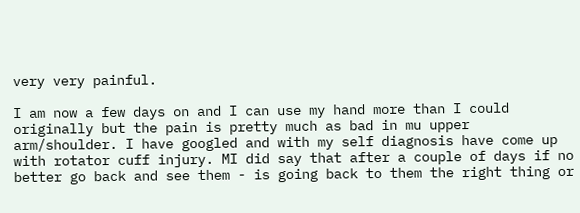very very painful.

I am now a few days on and I can use my hand more than I could originally but the pain is pretty much as bad in mu upper arm/shoulder. I have googled and with my self diagnosis have come up with rotator cuff injury. MI did say that after a couple of days if no better go back and see them - is going back to them the right thing or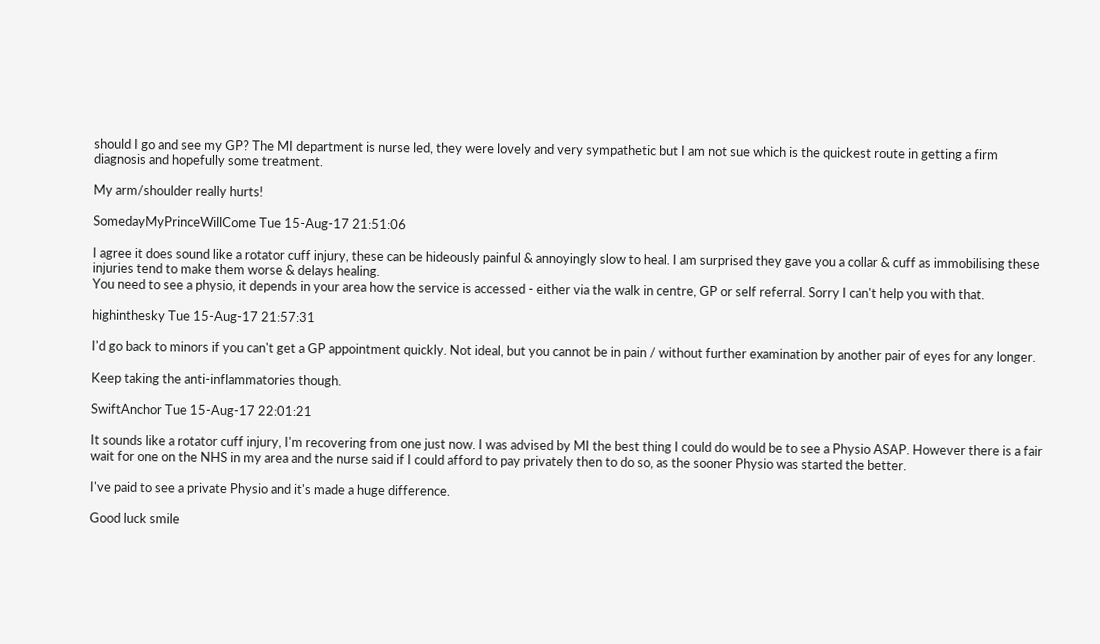should I go and see my GP? The MI department is nurse led, they were lovely and very sympathetic but I am not sue which is the quickest route in getting a firm diagnosis and hopefully some treatment.

My arm/shoulder really hurts!

SomedayMyPrinceWillCome Tue 15-Aug-17 21:51:06

I agree it does sound like a rotator cuff injury, these can be hideously painful & annoyingly slow to heal. I am surprised they gave you a collar & cuff as immobilising these injuries tend to make them worse & delays healing.
You need to see a physio, it depends in your area how the service is accessed - either via the walk in centre, GP or self referral. Sorry I can't help you with that.

highinthesky Tue 15-Aug-17 21:57:31

I'd go back to minors if you can't get a GP appointment quickly. Not ideal, but you cannot be in pain / without further examination by another pair of eyes for any longer.

Keep taking the anti-inflammatories though.

SwiftAnchor Tue 15-Aug-17 22:01:21

It sounds like a rotator cuff injury, I'm recovering from one just now. I was advised by MI the best thing I could do would be to see a Physio ASAP. However there is a fair wait for one on the NHS in my area and the nurse said if I could afford to pay privately then to do so, as the sooner Physio was started the better.

I've paid to see a private Physio and it's made a huge difference.

Good luck smile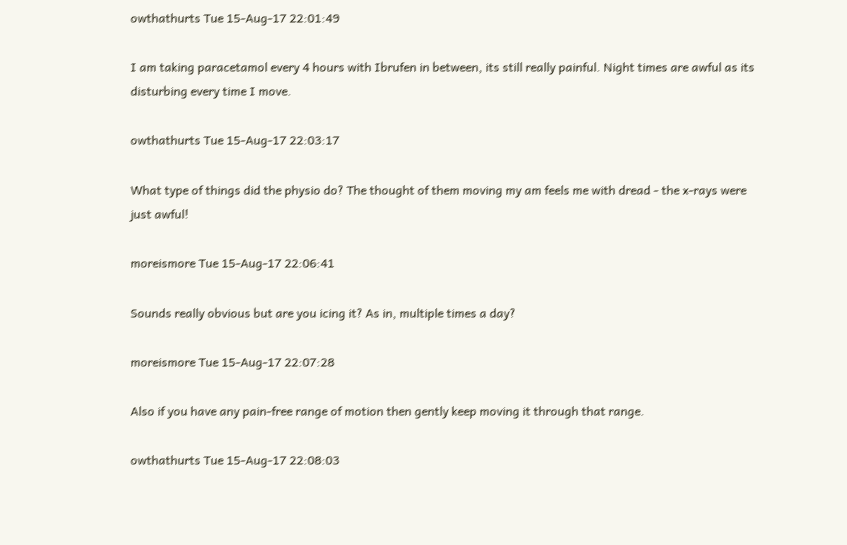owthathurts Tue 15-Aug-17 22:01:49

I am taking paracetamol every 4 hours with Ibrufen in between, its still really painful. Night times are awful as its disturbing every time I move.

owthathurts Tue 15-Aug-17 22:03:17

What type of things did the physio do? The thought of them moving my am feels me with dread - the x-rays were just awful!

moreismore Tue 15-Aug-17 22:06:41

Sounds really obvious but are you icing it? As in, multiple times a day?

moreismore Tue 15-Aug-17 22:07:28

Also if you have any pain-free range of motion then gently keep moving it through that range.

owthathurts Tue 15-Aug-17 22:08:03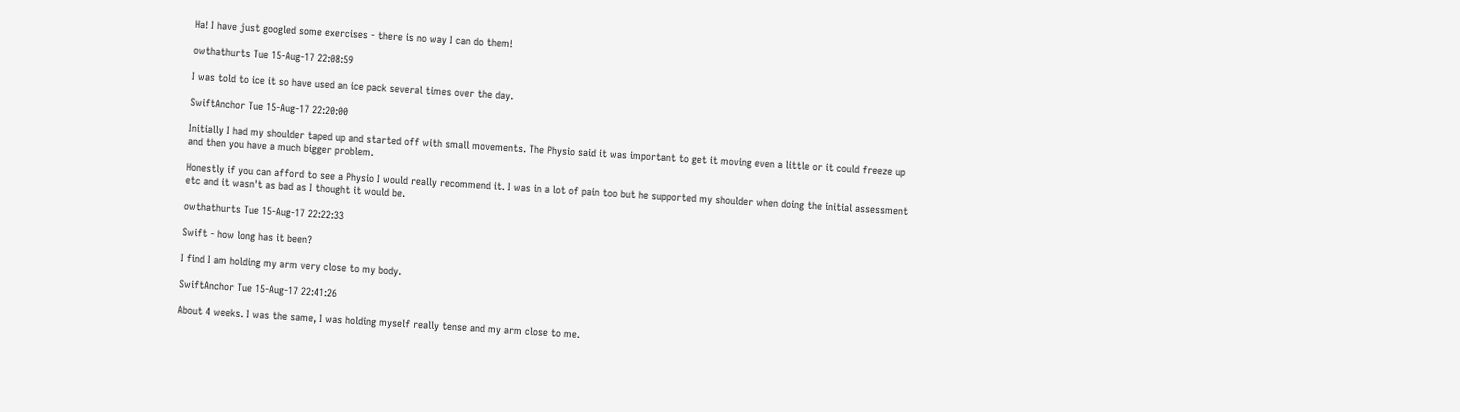Ha! I have just googled some exercises - there is no way I can do them!

owthathurts Tue 15-Aug-17 22:08:59

I was told to ice it so have used an ice pack several times over the day.

SwiftAnchor Tue 15-Aug-17 22:20:00

Initially I had my shoulder taped up and started off with small movements. The Physio said it was important to get it moving even a little or it could freeze up and then you have a much bigger problem.

Honestly if you can afford to see a Physio I would really recommend it. I was in a lot of pain too but he supported my shoulder when doing the initial assessment etc and it wasn't as bad as I thought it would be.

owthathurts Tue 15-Aug-17 22:22:33

Swift - how long has it been?

I find I am holding my arm very close to my body.

SwiftAnchor Tue 15-Aug-17 22:41:26

About 4 weeks. I was the same, I was holding myself really tense and my arm close to me.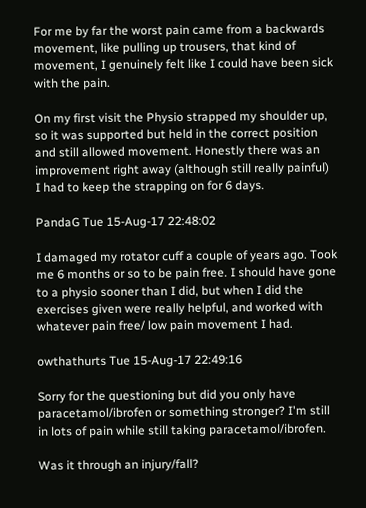For me by far the worst pain came from a backwards movement, like pulling up trousers, that kind of movement, I genuinely felt like I could have been sick with the pain.

On my first visit the Physio strapped my shoulder up, so it was supported but held in the correct position and still allowed movement. Honestly there was an improvement right away (although still really painful) I had to keep the strapping on for 6 days.

PandaG Tue 15-Aug-17 22:48:02

I damaged my rotator cuff a couple of years ago. Took me 6 months or so to be pain free. I should have gone to a physio sooner than I did, but when I did the exercises given were really helpful, and worked with whatever pain free/ low pain movement I had.

owthathurts Tue 15-Aug-17 22:49:16

Sorry for the questioning but did you only have paracetamol/ibrofen or something stronger? I'm still in lots of pain while still taking paracetamol/ibrofen.

Was it through an injury/fall?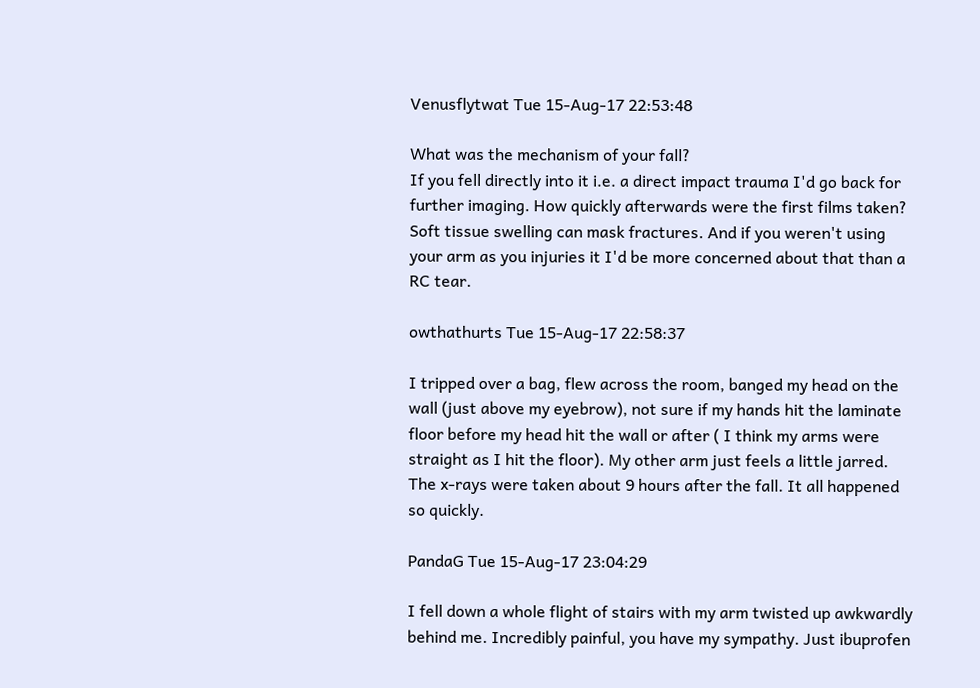Venusflytwat Tue 15-Aug-17 22:53:48

What was the mechanism of your fall?
If you fell directly into it i.e. a direct impact trauma I'd go back for further imaging. How quickly afterwards were the first films taken? Soft tissue swelling can mask fractures. And if you weren't using your arm as you injuries it I'd be more concerned about that than a RC tear.

owthathurts Tue 15-Aug-17 22:58:37

I tripped over a bag, flew across the room, banged my head on the wall (just above my eyebrow), not sure if my hands hit the laminate floor before my head hit the wall or after ( I think my arms were straight as I hit the floor). My other arm just feels a little jarred. The x-rays were taken about 9 hours after the fall. It all happened so quickly.

PandaG Tue 15-Aug-17 23:04:29

I fell down a whole flight of stairs with my arm twisted up awkwardly behind me. Incredibly painful, you have my sympathy. Just ibuprofen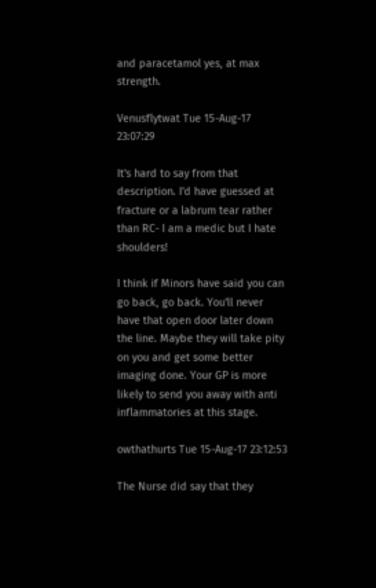and paracetamol yes, at max strength.

Venusflytwat Tue 15-Aug-17 23:07:29

It's hard to say from that description. I'd have guessed at fracture or a labrum tear rather than RC- I am a medic but I hate shoulders!

I think if Minors have said you can go back, go back. You'll never have that open door later down the line. Maybe they will take pity on you and get some better imaging done. Your GP is more likely to send you away with anti inflammatories at this stage.

owthathurts Tue 15-Aug-17 23:12:53

The Nurse did say that they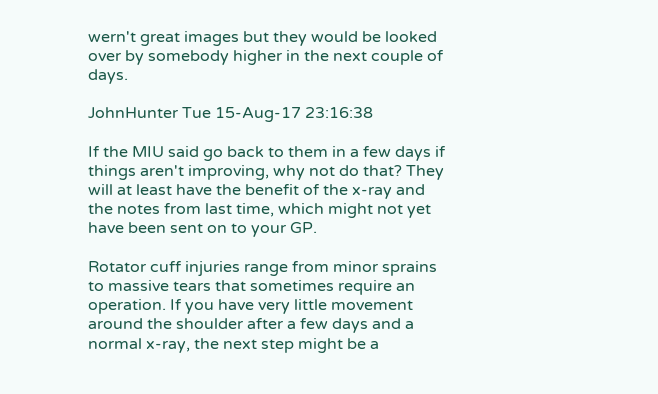wern't great images but they would be looked over by somebody higher in the next couple of days.

JohnHunter Tue 15-Aug-17 23:16:38

If the MIU said go back to them in a few days if things aren't improving, why not do that? They will at least have the benefit of the x-ray and the notes from last time, which might not yet have been sent on to your GP.

Rotator cuff injuries range from minor sprains to massive tears that sometimes require an operation. If you have very little movement around the shoulder after a few days and a normal x-ray, the next step might be a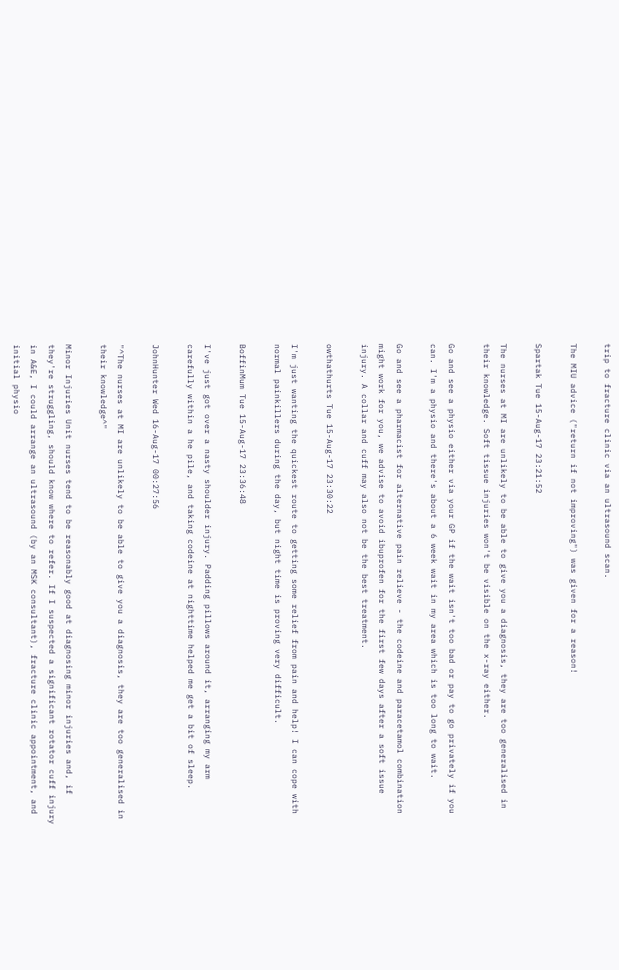trip to fracture clinic via an ultrasound scan.

The MIU advice ("return if not improving") was given for a reason!

Spartak Tue 15-Aug-17 23:21:52

The nurses at MI are unlikely to be able to give you a diagnosis, they are too generalised in their knowledge. Soft tissue injuries won't be visible on the x-ray either.

Go and see a physio either via your GP if the wait isn't too bad or pay to go privately if you can. I'm a physio and there's about a 6 week wait in my area which is too long to wait.

Go and see a pharmacist for alternative pain relieve - the codeine and paracetamol combination might work for you, we advise to avoid ibuprofen for the first few days after a soft issue injury. A collar and cuff may also not be the best treatment.

owthathurts Tue 15-Aug-17 23:30:22

I'm just wanting the quickest route to getting some relief from pain and help! I can cope with normal painkillers during the day, but night time is proving very difficult.

BoffinMum Tue 15-Aug-17 23:36:48

I've just got over a nasty shoulder injury. Padding pillows around it, arranging my arm carefully within a he pile, and taking codeine at nighttime helped me get a bit of sleep.

JohnHunter Wed 16-Aug-17 00:27:56

"^The nurses at MI are unlikely to be able to give you a diagnosis, they are too generalised in their knowledge^"

Minor Injuries Unit nurses tend to be reasonably good at diagnosing minor injuries and, if they're struggling, should know where to refer. If I suspected a significant rotator cuff injury in A&E, I could arrange an ultrasound (by an MSK consultant), fracture clinic appointment, and initial physio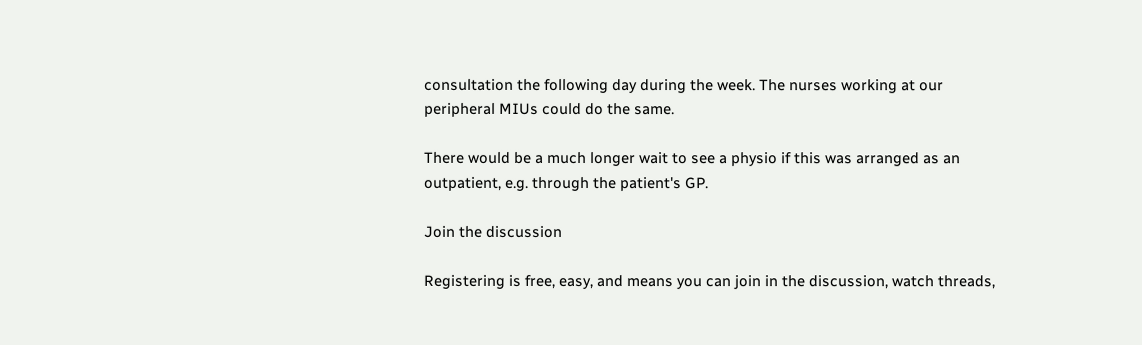consultation the following day during the week. The nurses working at our peripheral MIUs could do the same.

There would be a much longer wait to see a physio if this was arranged as an outpatient, e.g. through the patient's GP.

Join the discussion

Registering is free, easy, and means you can join in the discussion, watch threads,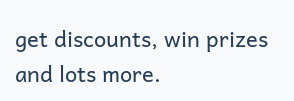get discounts, win prizes and lots more.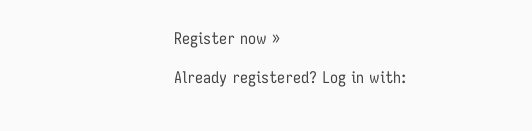Register now »

Already registered? Log in with: